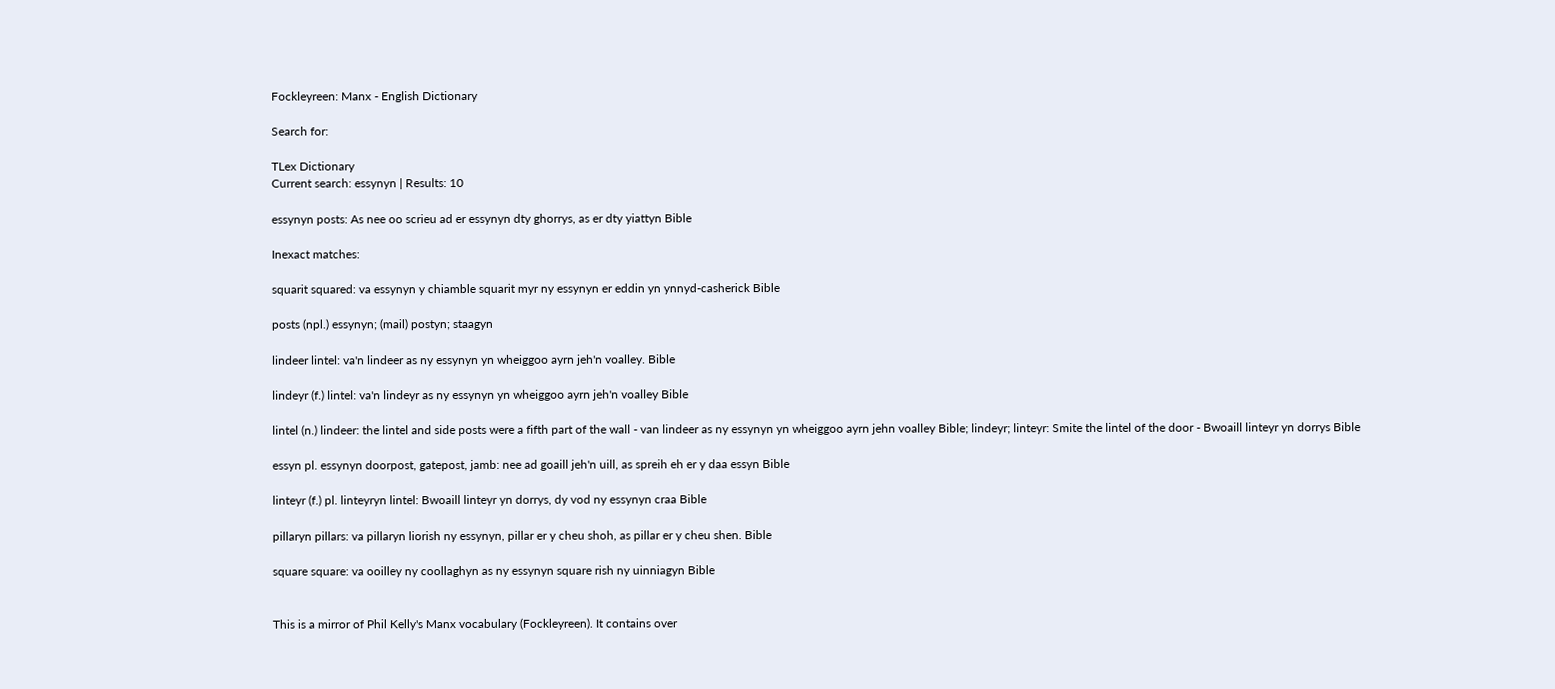Fockleyreen: Manx - English Dictionary

Search for:

TLex Dictionary
Current search: essynyn | Results: 10

essynyn posts: As nee oo scrieu ad er essynyn dty ghorrys, as er dty yiattyn Bible

Inexact matches:

squarit squared: va essynyn y chiamble squarit myr ny essynyn er eddin yn ynnyd-casherick Bible

posts (npl.) essynyn; (mail) postyn; staagyn

lindeer lintel: va'n lindeer as ny essynyn yn wheiggoo ayrn jeh'n voalley. Bible

lindeyr (f.) lintel: va'n lindeyr as ny essynyn yn wheiggoo ayrn jeh'n voalley Bible

lintel (n.) lindeer: the lintel and side posts were a fifth part of the wall - van lindeer as ny essynyn yn wheiggoo ayrn jehn voalley Bible; lindeyr; linteyr: Smite the lintel of the door - Bwoaill linteyr yn dorrys Bible

essyn pl. essynyn doorpost, gatepost, jamb: nee ad goaill jeh'n uill, as spreih eh er y daa essyn Bible

linteyr (f.) pl. linteyryn lintel: Bwoaill linteyr yn dorrys, dy vod ny essynyn craa Bible

pillaryn pillars: va pillaryn liorish ny essynyn, pillar er y cheu shoh, as pillar er y cheu shen. Bible

square square: va ooilley ny coollaghyn as ny essynyn square rish ny uinniagyn Bible


This is a mirror of Phil Kelly's Manx vocabulary (Fockleyreen). It contains over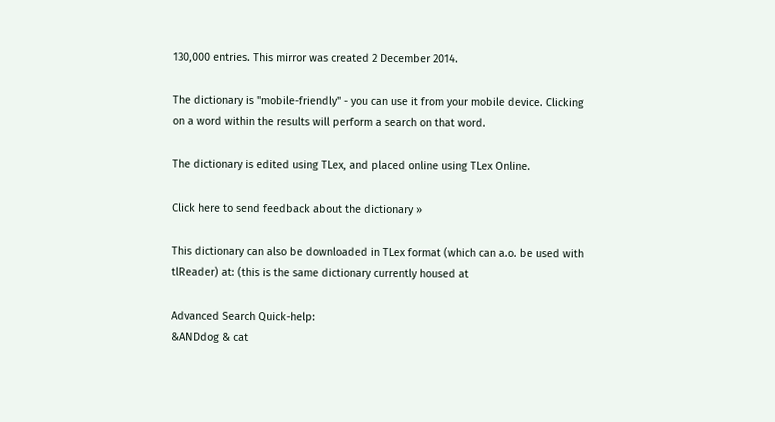130,000 entries. This mirror was created 2 December 2014.

The dictionary is "mobile-friendly" - you can use it from your mobile device. Clicking on a word within the results will perform a search on that word.

The dictionary is edited using TLex, and placed online using TLex Online.

Click here to send feedback about the dictionary »

This dictionary can also be downloaded in TLex format (which can a.o. be used with tlReader) at: (this is the same dictionary currently housed at

Advanced Search Quick-help:
&ANDdog & cat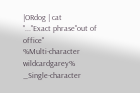|ORdog | cat
"..."Exact phrase"out of office"
%Multi-character wildcardgarey%
_Single-character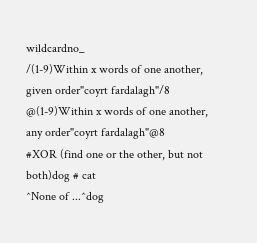wildcardno_
/(1-9)Within x words of one another, given order"coyrt fardalagh"/8
@(1-9)Within x words of one another, any order"coyrt fardalagh"@8
#XOR (find one or the other, but not both)dog # cat
^None of ...^dog